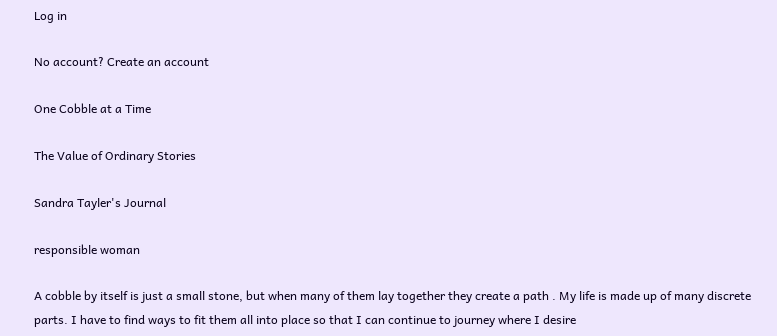Log in

No account? Create an account

One Cobble at a Time

The Value of Ordinary Stories

Sandra Tayler's Journal

responsible woman

A cobble by itself is just a small stone, but when many of them lay together they create a path . My life is made up of many discrete parts. I have to find ways to fit them all into place so that I can continue to journey where I desire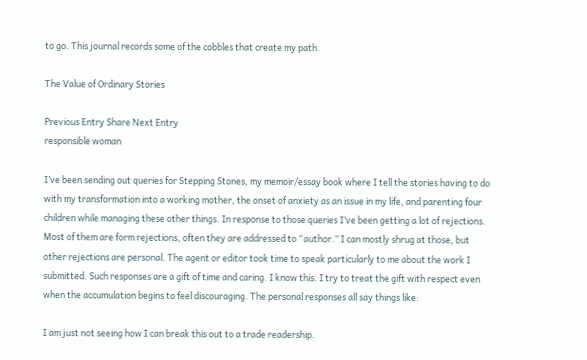to go. This journal records some of the cobbles that create my path.

The Value of Ordinary Stories

Previous Entry Share Next Entry
responsible woman

I’ve been sending out queries for Stepping Stones, my memoir/essay book where I tell the stories having to do with my transformation into a working mother, the onset of anxiety as an issue in my life, and parenting four children while managing these other things. In response to those queries I’ve been getting a lot of rejections. Most of them are form rejections, often they are addressed to “author.” I can mostly shrug at those, but other rejections are personal. The agent or editor took time to speak particularly to me about the work I submitted. Such responses are a gift of time and caring. I know this. I try to treat the gift with respect even when the accumulation begins to feel discouraging. The personal responses all say things like:

I am just not seeing how I can break this out to a trade readership.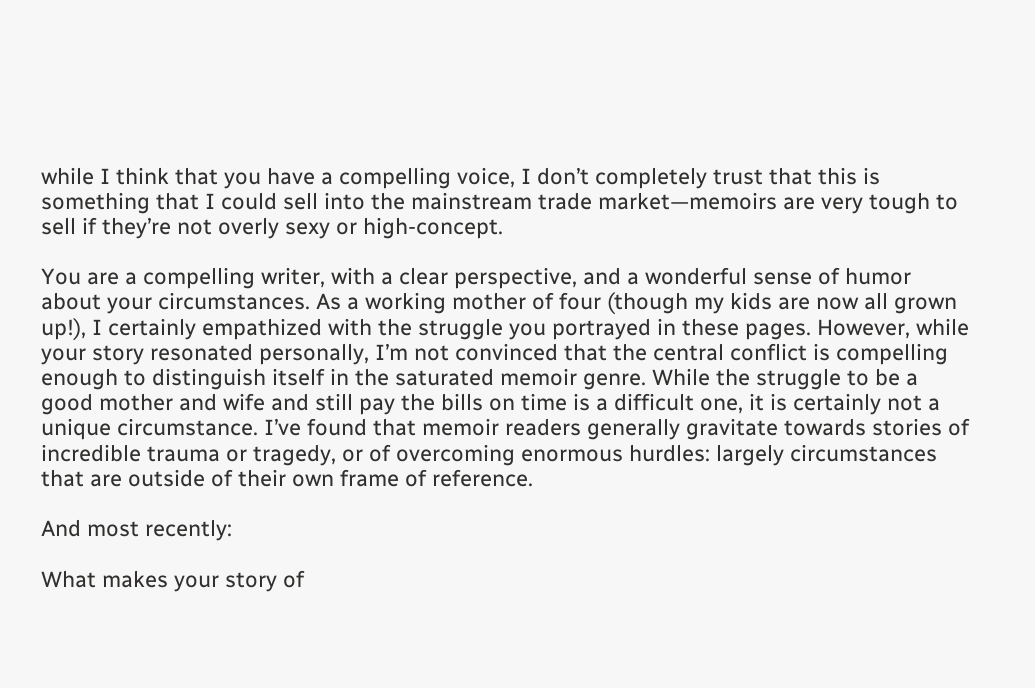while I think that you have a compelling voice, I don’t completely trust that this is something that I could sell into the mainstream trade market—memoirs are very tough to sell if they’re not overly sexy or high-concept.

You are a compelling writer, with a clear perspective, and a wonderful sense of humor about your circumstances. As a working mother of four (though my kids are now all grown up!), I certainly empathized with the struggle you portrayed in these pages. However, while your story resonated personally, I’m not convinced that the central conflict is compelling enough to distinguish itself in the saturated memoir genre. While the struggle to be a good mother and wife and still pay the bills on time is a difficult one, it is certainly not a unique circumstance. I’ve found that memoir readers generally gravitate towards stories of incredible trauma or tragedy, or of overcoming enormous hurdles: largely circumstances that are outside of their own frame of reference.

And most recently:

What makes your story of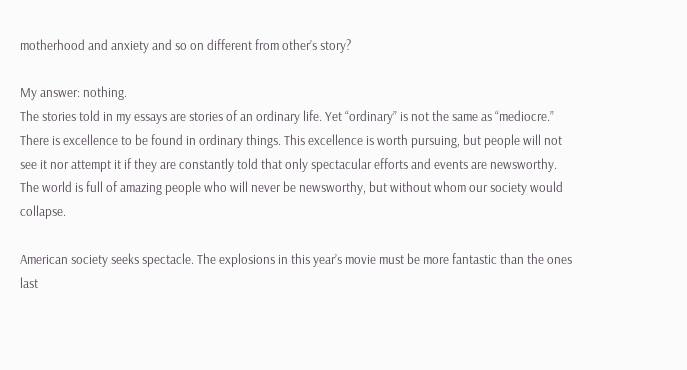motherhood and anxiety and so on different from other’s story?

My answer: nothing.
The stories told in my essays are stories of an ordinary life. Yet “ordinary” is not the same as “mediocre.” There is excellence to be found in ordinary things. This excellence is worth pursuing, but people will not see it nor attempt it if they are constantly told that only spectacular efforts and events are newsworthy. The world is full of amazing people who will never be newsworthy, but without whom our society would collapse.

American society seeks spectacle. The explosions in this year’s movie must be more fantastic than the ones last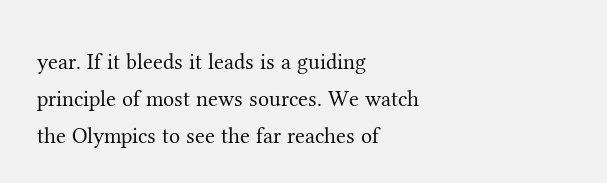year. If it bleeds it leads is a guiding principle of most news sources. We watch the Olympics to see the far reaches of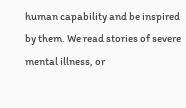human capability and be inspired by them. We read stories of severe mental illness, or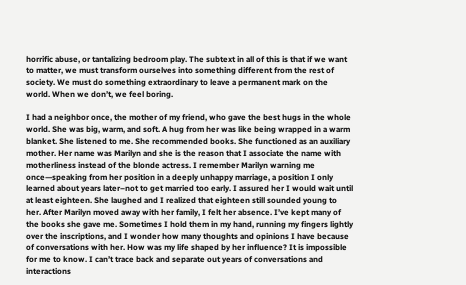horrific abuse, or tantalizing bedroom play. The subtext in all of this is that if we want to matter, we must transform ourselves into something different from the rest of society. We must do something extraordinary to leave a permanent mark on the world. When we don’t, we feel boring.

I had a neighbor once, the mother of my friend, who gave the best hugs in the whole world. She was big, warm, and soft. A hug from her was like being wrapped in a warm blanket. She listened to me. She recommended books. She functioned as an auxiliary mother. Her name was Marilyn and she is the reason that I associate the name with motherliness instead of the blonde actress. I remember Marilyn warning me once—speaking from her position in a deeply unhappy marriage, a position I only learned about years later–not to get married too early. I assured her I would wait until at least eighteen. She laughed and I realized that eighteen still sounded young to her. After Marilyn moved away with her family, I felt her absence. I’ve kept many of the books she gave me. Sometimes I hold them in my hand, running my fingers lightly over the inscriptions, and I wonder how many thoughts and opinions I have because of conversations with her. How was my life shaped by her influence? It is impossible for me to know. I can’t trace back and separate out years of conversations and interactions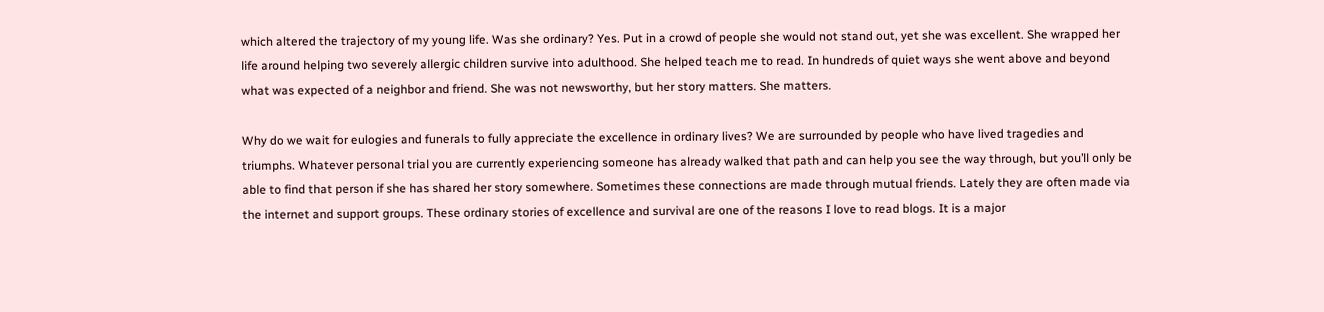which altered the trajectory of my young life. Was she ordinary? Yes. Put in a crowd of people she would not stand out, yet she was excellent. She wrapped her life around helping two severely allergic children survive into adulthood. She helped teach me to read. In hundreds of quiet ways she went above and beyond what was expected of a neighbor and friend. She was not newsworthy, but her story matters. She matters.

Why do we wait for eulogies and funerals to fully appreciate the excellence in ordinary lives? We are surrounded by people who have lived tragedies and triumphs. Whatever personal trial you are currently experiencing someone has already walked that path and can help you see the way through, but you’ll only be able to find that person if she has shared her story somewhere. Sometimes these connections are made through mutual friends. Lately they are often made via the internet and support groups. These ordinary stories of excellence and survival are one of the reasons I love to read blogs. It is a major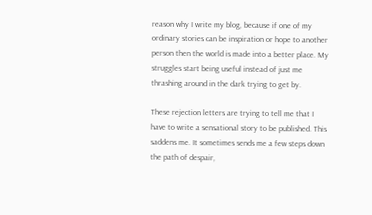reason why I write my blog, because if one of my ordinary stories can be inspiration or hope to another person then the world is made into a better place. My struggles start being useful instead of just me thrashing around in the dark trying to get by.

These rejection letters are trying to tell me that I have to write a sensational story to be published. This saddens me. It sometimes sends me a few steps down the path of despair,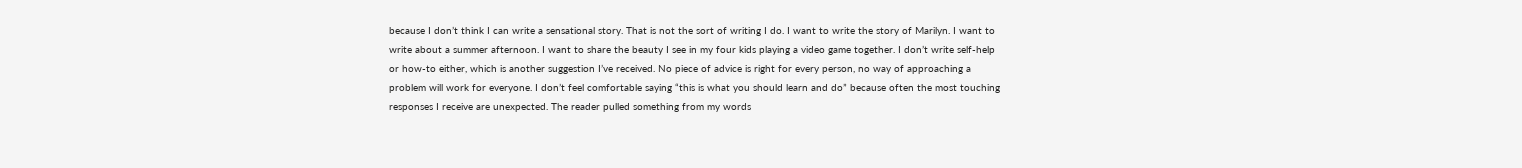because I don’t think I can write a sensational story. That is not the sort of writing I do. I want to write the story of Marilyn. I want to write about a summer afternoon. I want to share the beauty I see in my four kids playing a video game together. I don’t write self-help or how-to either, which is another suggestion I’ve received. No piece of advice is right for every person, no way of approaching a problem will work for everyone. I don’t feel comfortable saying “this is what you should learn and do” because often the most touching responses I receive are unexpected. The reader pulled something from my words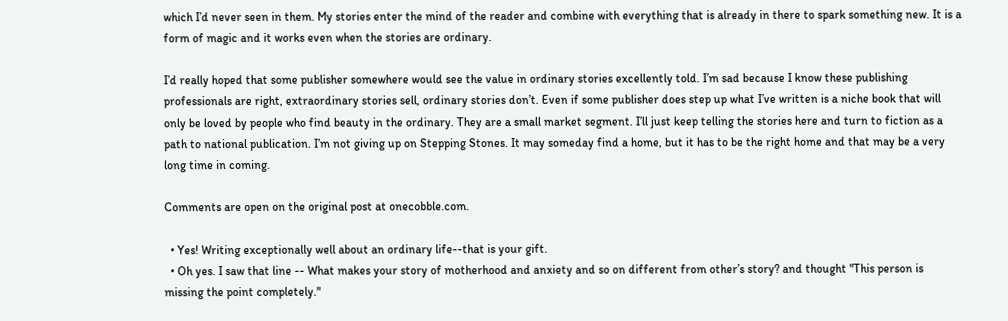which I’d never seen in them. My stories enter the mind of the reader and combine with everything that is already in there to spark something new. It is a form of magic and it works even when the stories are ordinary.

I’d really hoped that some publisher somewhere would see the value in ordinary stories excellently told. I’m sad because I know these publishing professionals are right, extraordinary stories sell, ordinary stories don’t. Even if some publisher does step up what I’ve written is a niche book that will only be loved by people who find beauty in the ordinary. They are a small market segment. I’ll just keep telling the stories here and turn to fiction as a path to national publication. I’m not giving up on Stepping Stones. It may someday find a home, but it has to be the right home and that may be a very long time in coming.

Comments are open on the original post at onecobble.com.

  • Yes! Writing exceptionally well about an ordinary life--that is your gift.
  • Oh yes. I saw that line -- What makes your story of motherhood and anxiety and so on different from other’s story? and thought "This person is missing the point completely."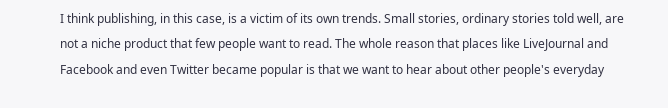I think publishing, in this case, is a victim of its own trends. Small stories, ordinary stories told well, are not a niche product that few people want to read. The whole reason that places like LiveJournal and Facebook and even Twitter became popular is that we want to hear about other people's everyday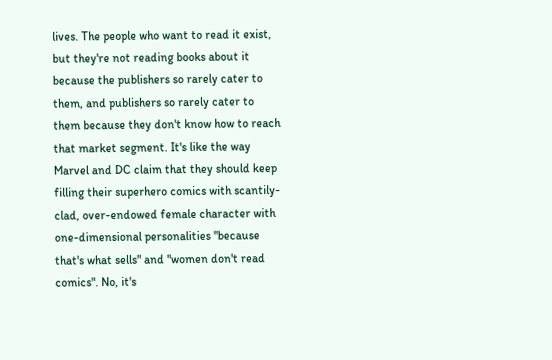lives. The people who want to read it exist, but they're not reading books about it because the publishers so rarely cater to them, and publishers so rarely cater to them because they don't know how to reach that market segment. It's like the way Marvel and DC claim that they should keep filling their superhero comics with scantily-clad, over-endowed female character with one-dimensional personalities "because that's what sells" and "women don't read comics". No, it's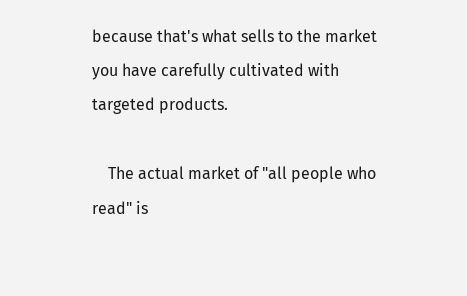because that's what sells to the market you have carefully cultivated with targeted products.

    The actual market of "all people who read" is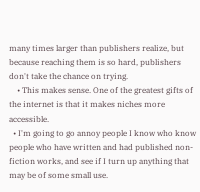many times larger than publishers realize, but because reaching them is so hard, publishers don't take the chance on trying.
    • This makes sense. One of the greatest gifts of the internet is that it makes niches more accessible.
  • I'm going to go annoy people I know who know people who have written and had published non-fiction works, and see if I turn up anything that may be of some small use.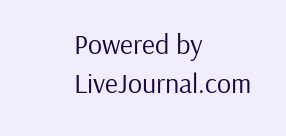Powered by LiveJournal.com